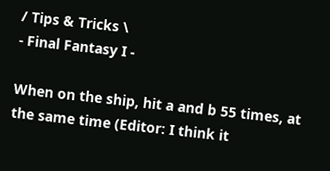/ Tips & Tricks \
- Final Fantasy I -

When on the ship, hit a and b 55 times, at the same time (Editor: I think it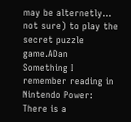may be alternetly... not sure) to play the secret puzzle game.ADan
Something I remember reading in Nintendo Power: There is a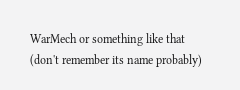WarMech or something like that (don't remember its name probably)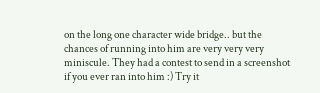on the long one character wide bridge.. but the chances of running into him are very very very miniscule. They had a contest to send in a screenshot if you ever ran into him :) Try it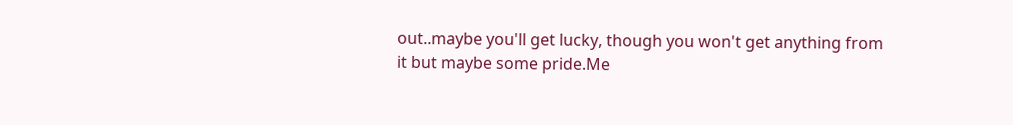out..maybe you'll get lucky, though you won't get anything from it but maybe some pride.Me